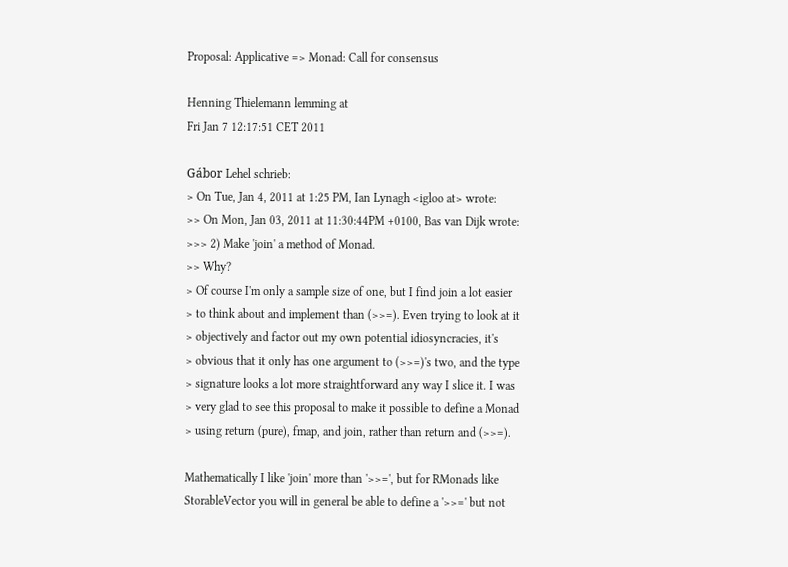Proposal: Applicative => Monad: Call for consensus

Henning Thielemann lemming at
Fri Jan 7 12:17:51 CET 2011

Gábor Lehel schrieb:
> On Tue, Jan 4, 2011 at 1:25 PM, Ian Lynagh <igloo at> wrote:
>> On Mon, Jan 03, 2011 at 11:30:44PM +0100, Bas van Dijk wrote:
>>> 2) Make 'join' a method of Monad.
>> Why?
> Of course I'm only a sample size of one, but I find join a lot easier
> to think about and implement than (>>=). Even trying to look at it
> objectively and factor out my own potential idiosyncracies, it's
> obvious that it only has one argument to (>>=)'s two, and the type
> signature looks a lot more straightforward any way I slice it. I was
> very glad to see this proposal to make it possible to define a Monad
> using return (pure), fmap, and join, rather than return and (>>=).

Mathematically I like 'join' more than '>>=', but for RMonads like
StorableVector you will in general be able to define a '>>=' but not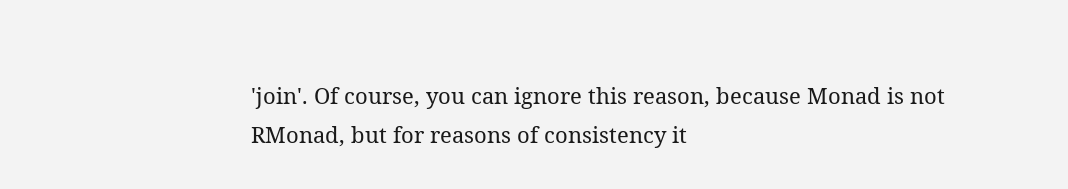'join'. Of course, you can ignore this reason, because Monad is not
RMonad, but for reasons of consistency it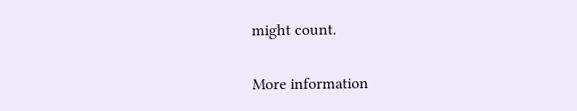might count.

More information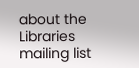about the Libraries mailing list